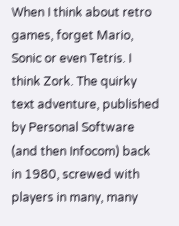When I think about retro games, forget Mario, Sonic or even Tetris. I think Zork. The quirky text adventure, published by Personal Software (and then Infocom) back in 1980, screwed with players in many, many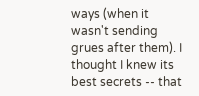ways (when it wasn't sending grues after them). I thought I knew its best secrets -- that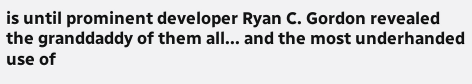is until prominent developer Ryan C. Gordon revealed the granddaddy of them all... and the most underhanded use of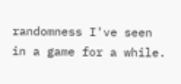randomness I've seen in a game for a while.